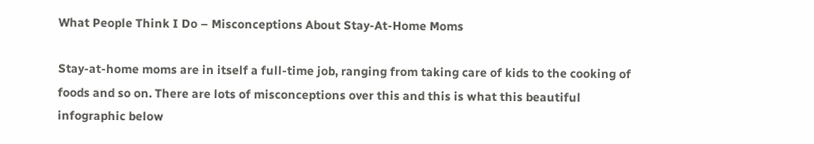What People Think I Do – Misconceptions About Stay-At-Home Moms

Stay-at-home moms are in itself a full-time job, ranging from taking care of kids to the cooking of foods and so on. There are lots of misconceptions over this and this is what this beautiful infographic below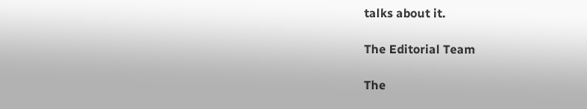talks about it.

The Editorial Team

The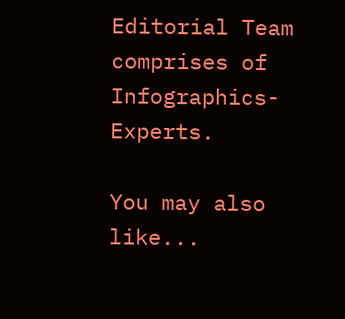Editorial Team comprises of Infographics-Experts.

You may also like...